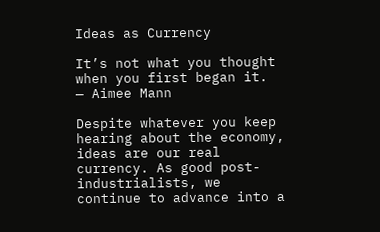Ideas as Currency

It’s not what you thought when you first began it.
— Aimee Mann

Despite whatever you keep hearing about the economy, ideas are our real currency. As good post-industrialists, we continue to advance into a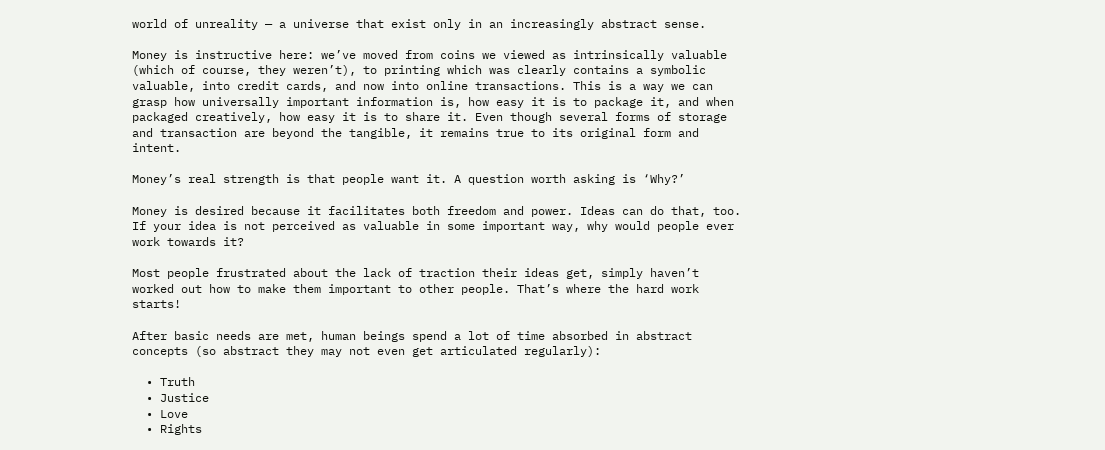world of unreality — a universe that exist only in an increasingly abstract sense.

Money is instructive here: we’ve moved from coins we viewed as intrinsically valuable (which of course, they weren’t), to printing which was clearly contains a symbolic valuable, into credit cards, and now into online transactions. This is a way we can grasp how universally important information is, how easy it is to package it, and when packaged creatively, how easy it is to share it. Even though several forms of storage and transaction are beyond the tangible, it remains true to its original form and intent.

Money’s real strength is that people want it. A question worth asking is ‘Why?’

Money is desired because it facilitates both freedom and power. Ideas can do that, too. If your idea is not perceived as valuable in some important way, why would people ever work towards it?

Most people frustrated about the lack of traction their ideas get, simply haven’t worked out how to make them important to other people. That’s where the hard work starts!

After basic needs are met, human beings spend a lot of time absorbed in abstract concepts (so abstract they may not even get articulated regularly):

  • Truth
  • Justice
  • Love
  • Rights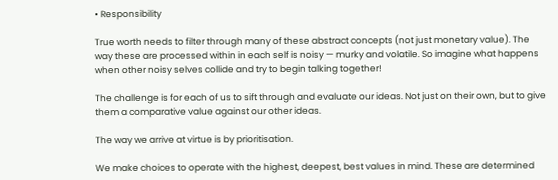• Responsibility

True worth needs to filter through many of these abstract concepts (not just monetary value). The way these are processed within in each self is noisy — murky and volatile. So imagine what happens when other noisy selves collide and try to begin talking together!

The challenge is for each of us to sift through and evaluate our ideas. Not just on their own, but to give them a comparative value against our other ideas.

The way we arrive at virtue is by prioritisation.

We make choices to operate with the highest, deepest, best values in mind. These are determined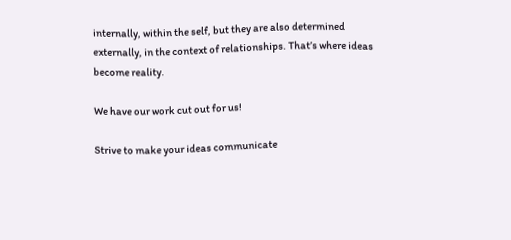internally, within the self, but they are also determined externally, in the context of relationships. That’s where ideas become reality.

We have our work cut out for us!

Strive to make your ideas communicate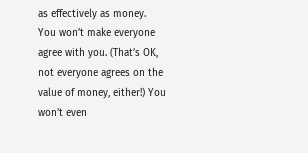as effectively as money. You won’t make everyone agree with you. (That’s OK, not everyone agrees on the value of money, either!) You won’t even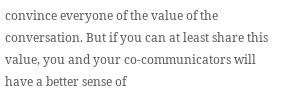convince everyone of the value of the conversation. But if you can at least share this value, you and your co-communicators will have a better sense of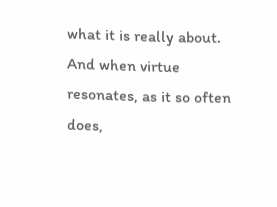what it is really about. And when virtue resonates, as it so often does,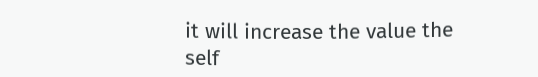it will increase the value the self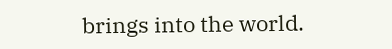brings into the world.